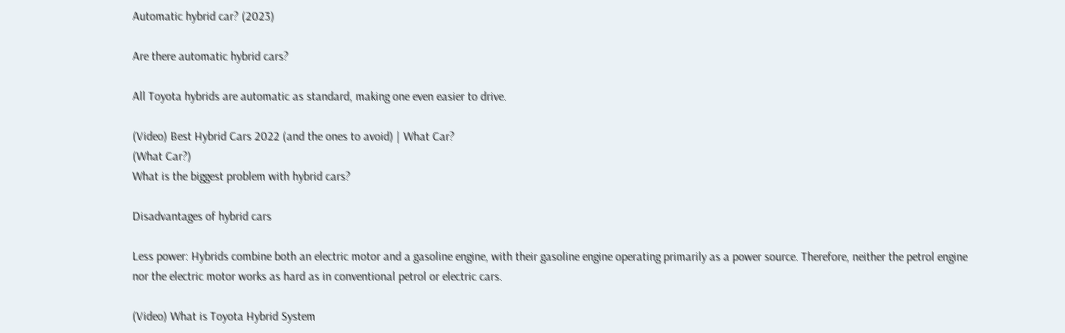Automatic hybrid car? (2023)

Are there automatic hybrid cars?

All Toyota hybrids are automatic as standard, making one even easier to drive.

(Video) Best Hybrid Cars 2022 (and the ones to avoid) | What Car?
(What Car?)
What is the biggest problem with hybrid cars?

Disadvantages of hybrid cars

Less power: Hybrids combine both an electric motor and a gasoline engine, with their gasoline engine operating primarily as a power source. Therefore, neither the petrol engine nor the electric motor works as hard as in conventional petrol or electric cars.

(Video) What is Toyota Hybrid System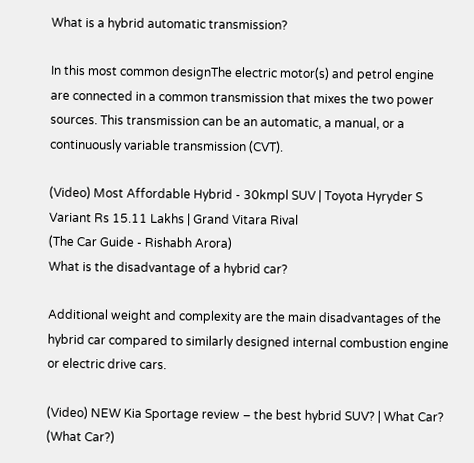What is a hybrid automatic transmission?

In this most common designThe electric motor(s) and petrol engine are connected in a common transmission that mixes the two power sources. This transmission can be an automatic, a manual, or a continuously variable transmission (CVT).

(Video) Most Affordable Hybrid - 30kmpl SUV | Toyota Hyryder S Variant Rs 15.11 Lakhs | Grand Vitara Rival
(The Car Guide - Rishabh Arora)
What is the disadvantage of a hybrid car?

Additional weight and complexity are the main disadvantages of the hybrid car compared to similarly designed internal combustion engine or electric drive cars.

(Video) NEW Kia Sportage review – the best hybrid SUV? | What Car?
(What Car?)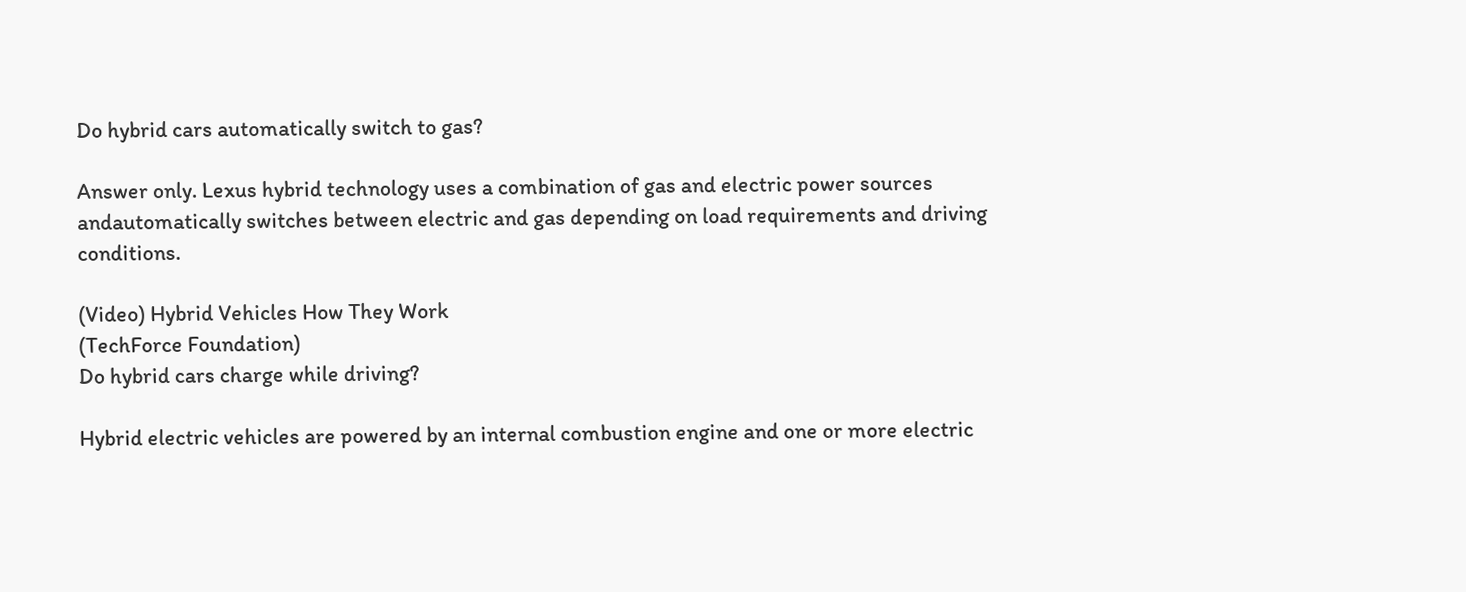Do hybrid cars automatically switch to gas?

Answer only. Lexus hybrid technology uses a combination of gas and electric power sources andautomatically switches between electric and gas depending on load requirements and driving conditions.

(Video) Hybrid Vehicles How They Work
(TechForce Foundation)
Do hybrid cars charge while driving?

Hybrid electric vehicles are powered by an internal combustion engine and one or more electric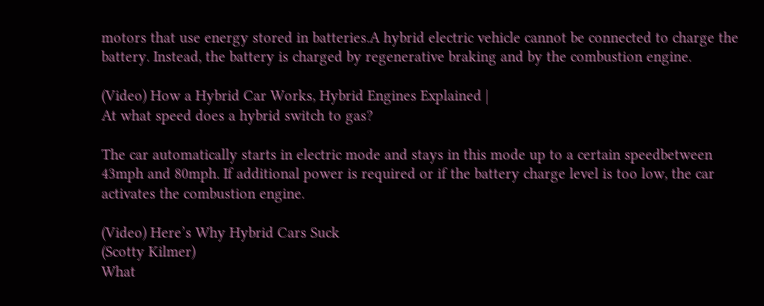motors that use energy stored in batteries.A hybrid electric vehicle cannot be connected to charge the battery. Instead, the battery is charged by regenerative braking and by the combustion engine.

(Video) How a Hybrid Car Works, Hybrid Engines Explained |
At what speed does a hybrid switch to gas?

The car automatically starts in electric mode and stays in this mode up to a certain speedbetween 43mph and 80mph. If additional power is required or if the battery charge level is too low, the car activates the combustion engine.

(Video) Here’s Why Hybrid Cars Suck
(Scotty Kilmer)
What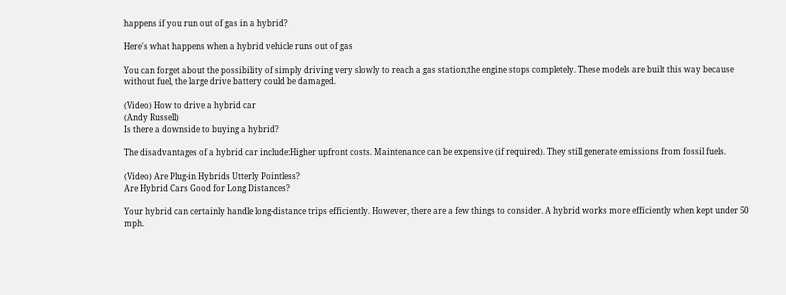happens if you run out of gas in a hybrid?

Here's what happens when a hybrid vehicle runs out of gas

You can forget about the possibility of simply driving very slowly to reach a gas station;the engine stops completely. These models are built this way because without fuel, the large drive battery could be damaged.

(Video) How to drive a hybrid car
(Andy Russell)
Is there a downside to buying a hybrid?

The disadvantages of a hybrid car include:Higher upfront costs. Maintenance can be expensive (if required). They still generate emissions from fossil fuels.

(Video) Are Plug-in Hybrids Utterly Pointless?
Are Hybrid Cars Good for Long Distances?

Your hybrid can certainly handle long-distance trips efficiently. However, there are a few things to consider. A hybrid works more efficiently when kept under 50 mph.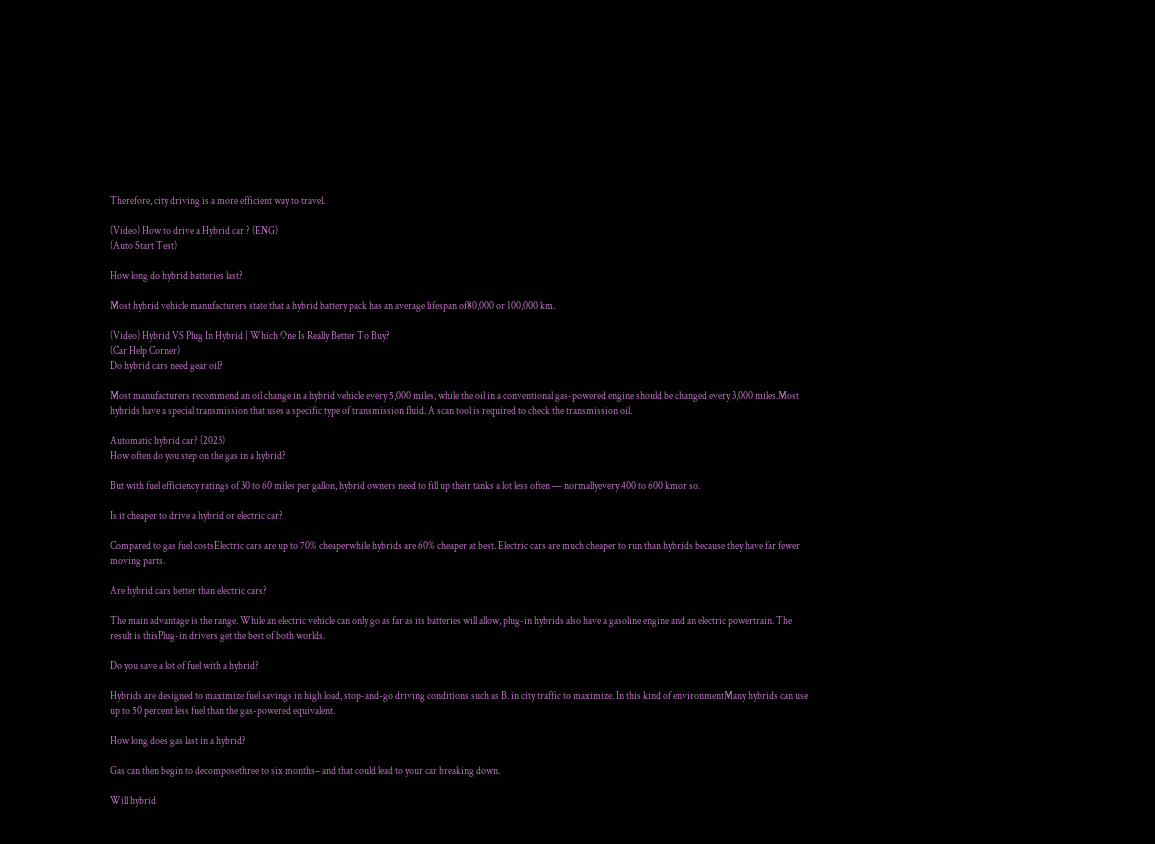Therefore, city driving is a more efficient way to travel.

(Video) How to drive a Hybrid car ? (ENG)
(Auto Start Test)

How long do hybrid batteries last?

Most hybrid vehicle manufacturers state that a hybrid battery pack has an average lifespan of80,000 or 100,000 km.

(Video) Hybrid VS Plug In Hybrid | Which One Is Really Better To Buy?
(Car Help Corner)
Do hybrid cars need gear oil?

Most manufacturers recommend an oil change in a hybrid vehicle every 5,000 miles, while the oil in a conventional gas-powered engine should be changed every 3,000 miles.Most hybrids have a special transmission that uses a specific type of transmission fluid. A scan tool is required to check the transmission oil.

Automatic hybrid car? (2023)
How often do you step on the gas in a hybrid?

But with fuel efficiency ratings of 30 to 60 miles per gallon, hybrid owners need to fill up their tanks a lot less often — normallyevery 400 to 600 kmor so.

Is it cheaper to drive a hybrid or electric car?

Compared to gas fuel costsElectric cars are up to 70% cheaperwhile hybrids are 60% cheaper at best. Electric cars are much cheaper to run than hybrids because they have far fewer moving parts.

Are hybrid cars better than electric cars?

The main advantage is the range. While an electric vehicle can only go as far as its batteries will allow, plug-in hybrids also have a gasoline engine and an electric powertrain. The result is thisPlug-in drivers get the best of both worlds.

Do you save a lot of fuel with a hybrid?

Hybrids are designed to maximize fuel savings in high load, stop-and-go driving conditions such as B. in city traffic to maximize. In this kind of environmentMany hybrids can use up to 50 percent less fuel than the gas-powered equivalent.

How long does gas last in a hybrid?

Gas can then begin to decomposethree to six months– and that could lead to your car breaking down.

Will hybrid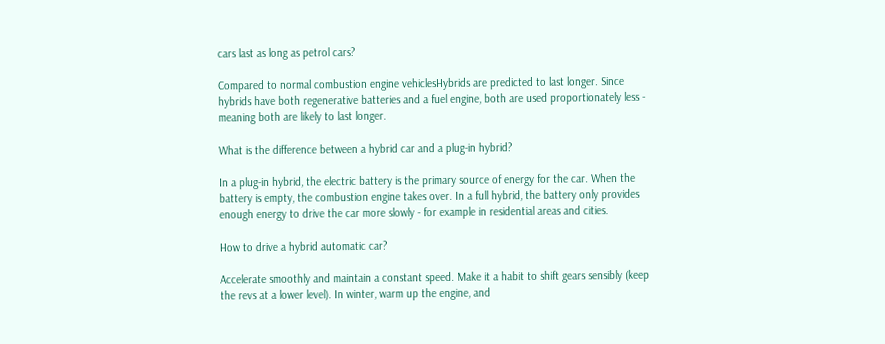cars last as long as petrol cars?

Compared to normal combustion engine vehiclesHybrids are predicted to last longer. Since hybrids have both regenerative batteries and a fuel engine, both are used proportionately less - meaning both are likely to last longer.

What is the difference between a hybrid car and a plug-in hybrid?

In a plug-in hybrid, the electric battery is the primary source of energy for the car. When the battery is empty, the combustion engine takes over. In a full hybrid, the battery only provides enough energy to drive the car more slowly - for example in residential areas and cities.

How to drive a hybrid automatic car?

Accelerate smoothly and maintain a constant speed. Make it a habit to shift gears sensibly (keep the revs at a lower level). In winter, warm up the engine, and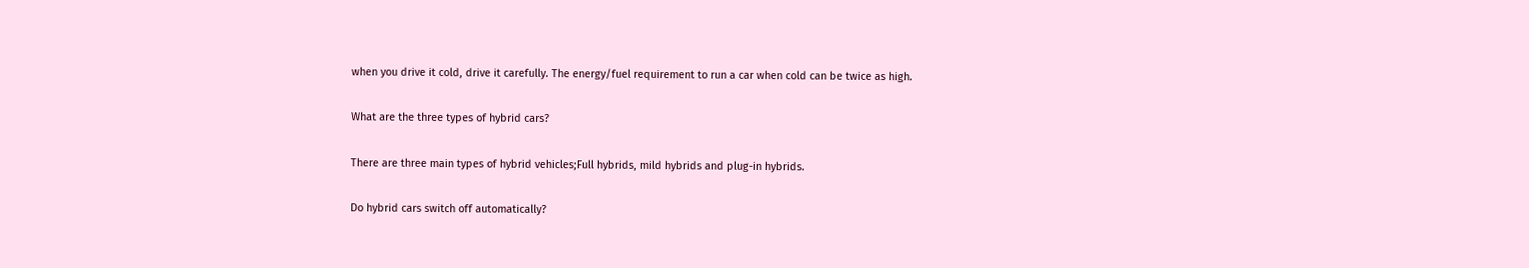when you drive it cold, drive it carefully. The energy/fuel requirement to run a car when cold can be twice as high.

What are the three types of hybrid cars?

There are three main types of hybrid vehicles;Full hybrids, mild hybrids and plug-in hybrids.

Do hybrid cars switch off automatically?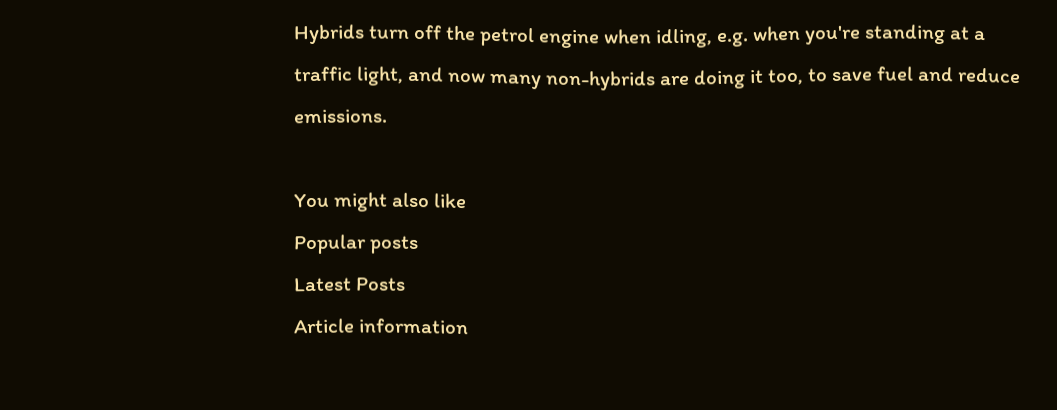Hybrids turn off the petrol engine when idling, e.g. when you're standing at a traffic light, and now many non-hybrids are doing it too, to save fuel and reduce emissions.

You might also like
Popular posts
Latest Posts
Article information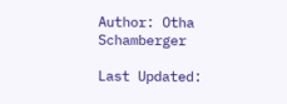Author: Otha Schamberger

Last Updated: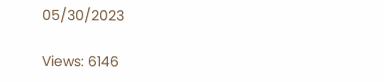05/30/2023

Views: 6146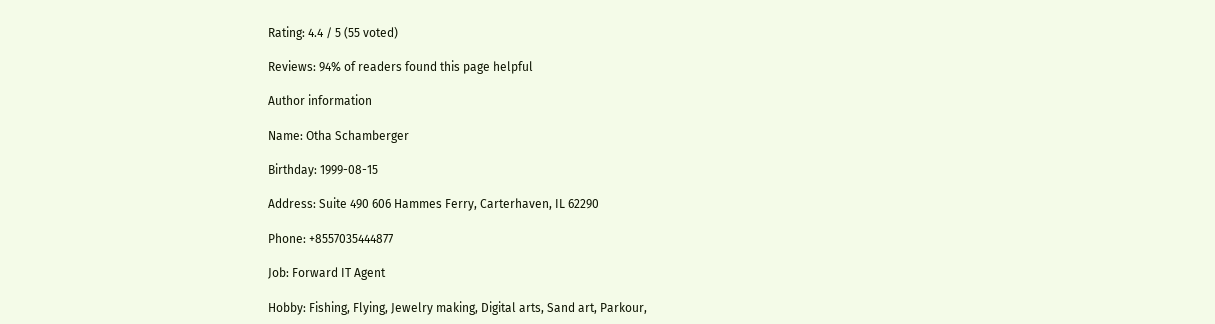Rating: 4.4 / 5 (55 voted)

Reviews: 94% of readers found this page helpful

Author information

Name: Otha Schamberger

Birthday: 1999-08-15

Address: Suite 490 606 Hammes Ferry, Carterhaven, IL 62290

Phone: +8557035444877

Job: Forward IT Agent

Hobby: Fishing, Flying, Jewelry making, Digital arts, Sand art, Parkour,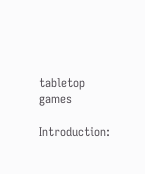tabletop games

Introduction: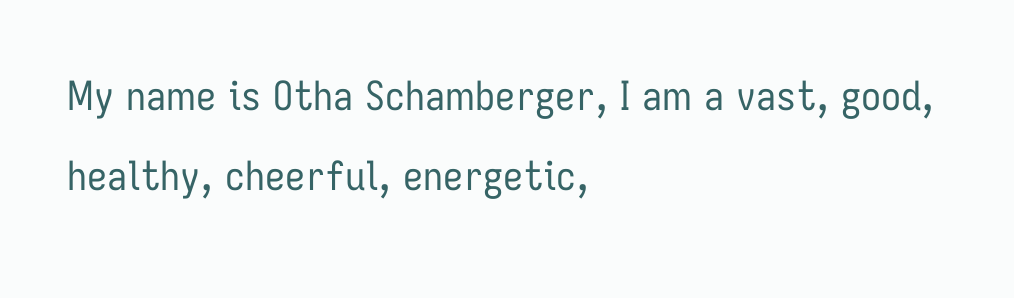My name is Otha Schamberger, I am a vast, good, healthy, cheerful, energetic,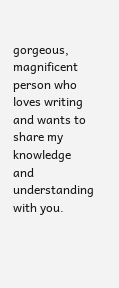gorgeous, magnificent person who loves writing and wants to share my knowledge and understanding with you.